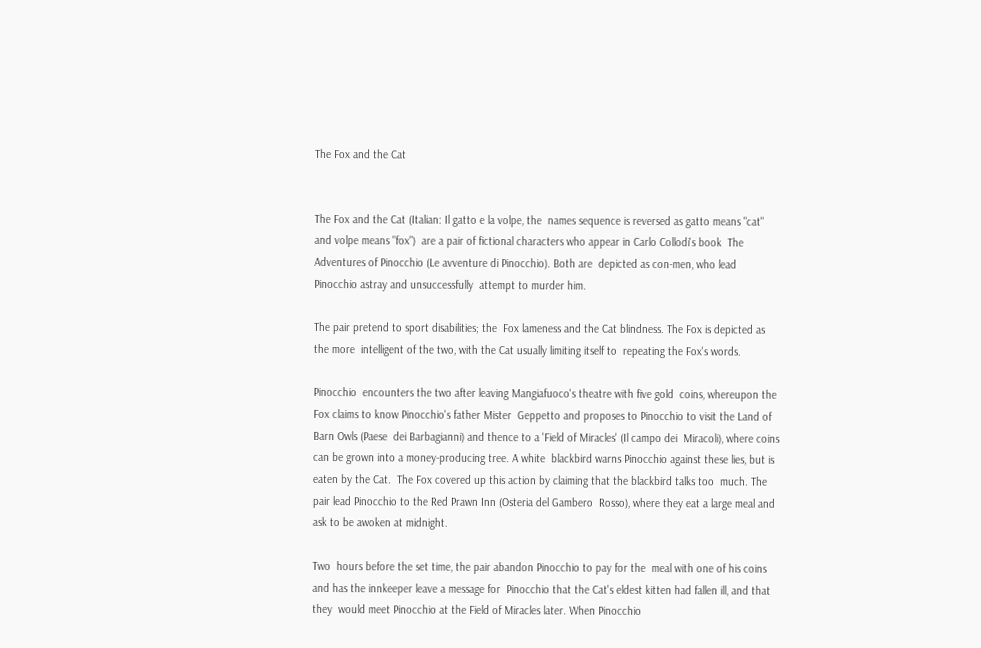The Fox and the Cat


The Fox and the Cat (Italian: Il gatto e la volpe, the  names sequence is reversed as gatto means "cat" and volpe means "fox")  are a pair of fictional characters who appear in Carlo Collodi's book  The Adventures of Pinocchio (Le avventure di Pinocchio). Both are  depicted as con-men, who lead Pinocchio astray and unsuccessfully  attempt to murder him.

The pair pretend to sport disabilities; the  Fox lameness and the Cat blindness. The Fox is depicted as the more  intelligent of the two, with the Cat usually limiting itself to  repeating the Fox's words.

Pinocchio  encounters the two after leaving Mangiafuoco's theatre with five gold  coins, whereupon the Fox claims to know Pinocchio's father Mister  Geppetto and proposes to Pinocchio to visit the Land of Barn Owls (Paese  dei Barbagianni) and thence to a 'Field of Miracles' (Il campo dei  Miracoli), where coins can be grown into a money-producing tree. A white  blackbird warns Pinocchio against these lies, but is eaten by the Cat.  The Fox covered up this action by claiming that the blackbird talks too  much. The pair lead Pinocchio to the Red Prawn Inn (Osteria del Gambero  Rosso), where they eat a large meal and ask to be awoken at midnight.

Two  hours before the set time, the pair abandon Pinocchio to pay for the  meal with one of his coins and has the innkeeper leave a message for  Pinocchio that the Cat's eldest kitten had fallen ill, and that they  would meet Pinocchio at the Field of Miracles later. When Pinocchio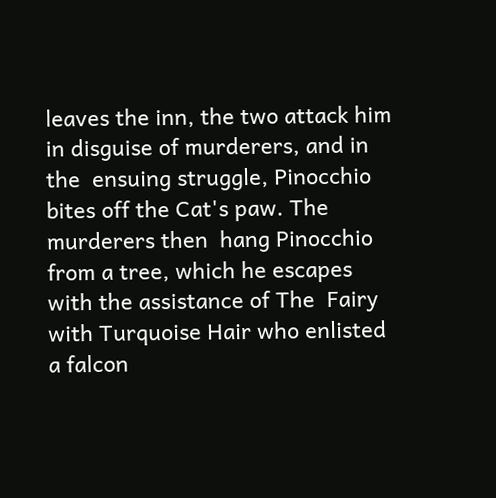leaves the inn, the two attack him in disguise of murderers, and in the  ensuing struggle, Pinocchio bites off the Cat's paw. The murderers then  hang Pinocchio from a tree, which he escapes with the assistance of The  Fairy with Turquoise Hair who enlisted a falcon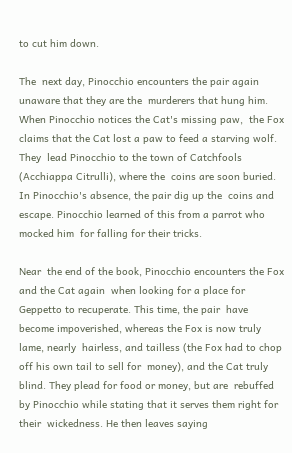to cut him down.

The  next day, Pinocchio encounters the pair again unaware that they are the  murderers that hung him. When Pinocchio notices the Cat's missing paw,  the Fox claims that the Cat lost a paw to feed a starving wolf. They  lead Pinocchio to the town of Catchfools (Acchiappa Citrulli), where the  coins are soon buried. In Pinocchio's absence, the pair dig up the  coins and escape. Pinocchio learned of this from a parrot who mocked him  for falling for their tricks.

Near  the end of the book, Pinocchio encounters the Fox and the Cat again  when looking for a place for Geppetto to recuperate. This time, the pair  have become impoverished, whereas the Fox is now truly lame, nearly  hairless, and tailless (the Fox had to chop off his own tail to sell for  money), and the Cat truly blind. They plead for food or money, but are  rebuffed by Pinocchio while stating that it serves them right for their  wickedness. He then leaves saying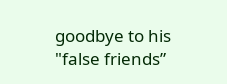goodbye to his "false friends”